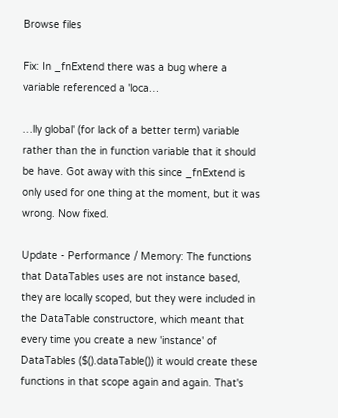Browse files

Fix: In _fnExtend there was a bug where a variable referenced a 'loca…

…lly global' (for lack of a better term) variable rather than the in function variable that it should be have. Got away with this since _fnExtend is only used for one thing at the moment, but it was wrong. Now fixed.

Update - Performance / Memory: The functions that DataTables uses are not instance based, they are locally scoped, but they were included in the DataTable constructore, which meant that every time you create a new 'instance' of DataTables ($().dataTable()) it would create these functions in that scope again and again. That's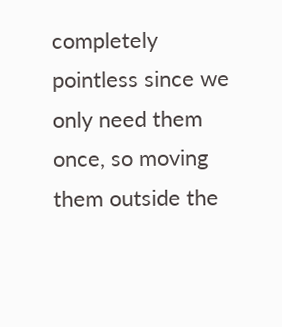completely pointless since we only need them once, so moving them outside the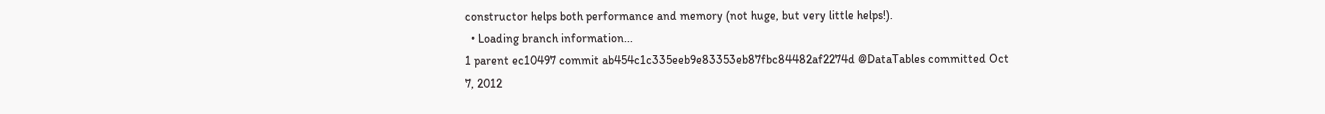constructor helps both performance and memory (not huge, but very little helps!).
  • Loading branch information...
1 parent ec10497 commit ab454c1c335eeb9e83353eb87fbc84482af2274d @DataTables committed Oct 7, 2012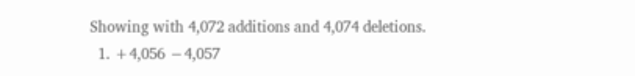Showing with 4,072 additions and 4,074 deletions.
  1. +4,056 −4,057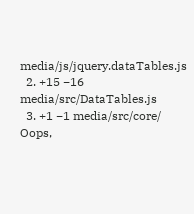media/js/jquery.dataTables.js
  2. +15 −16 media/src/DataTables.js
  3. +1 −1 media/src/core/
Oops,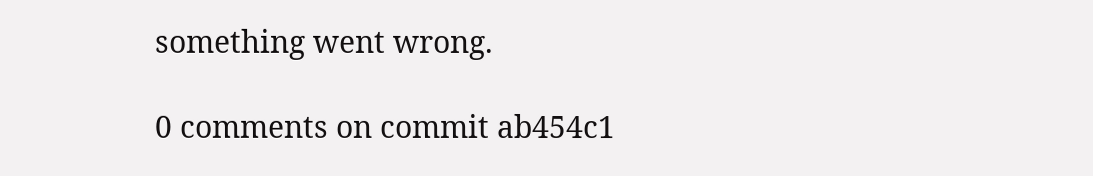something went wrong.

0 comments on commit ab454c1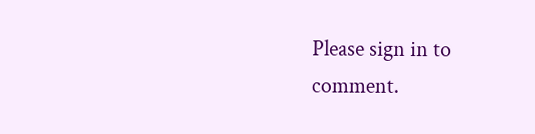Please sign in to comment.